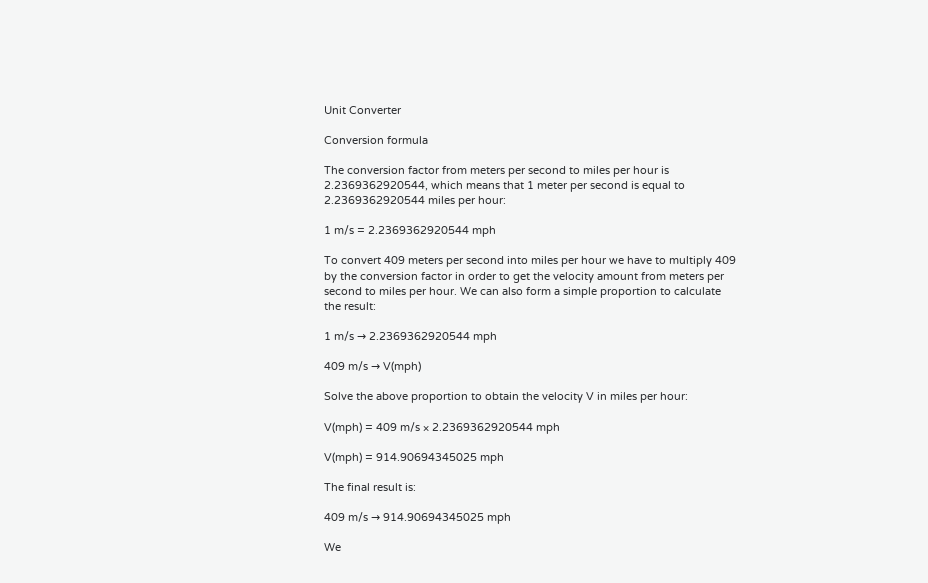Unit Converter

Conversion formula

The conversion factor from meters per second to miles per hour is 2.2369362920544, which means that 1 meter per second is equal to 2.2369362920544 miles per hour:

1 m/s = 2.2369362920544 mph

To convert 409 meters per second into miles per hour we have to multiply 409 by the conversion factor in order to get the velocity amount from meters per second to miles per hour. We can also form a simple proportion to calculate the result:

1 m/s → 2.2369362920544 mph

409 m/s → V(mph)

Solve the above proportion to obtain the velocity V in miles per hour:

V(mph) = 409 m/s × 2.2369362920544 mph

V(mph) = 914.90694345025 mph

The final result is:

409 m/s → 914.90694345025 mph

We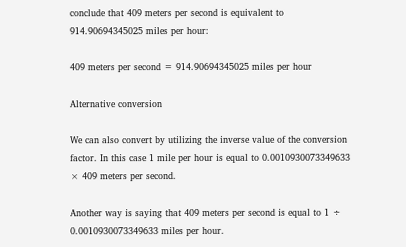conclude that 409 meters per second is equivalent to 914.90694345025 miles per hour:

409 meters per second = 914.90694345025 miles per hour

Alternative conversion

We can also convert by utilizing the inverse value of the conversion factor. In this case 1 mile per hour is equal to 0.0010930073349633 × 409 meters per second.

Another way is saying that 409 meters per second is equal to 1 ÷ 0.0010930073349633 miles per hour.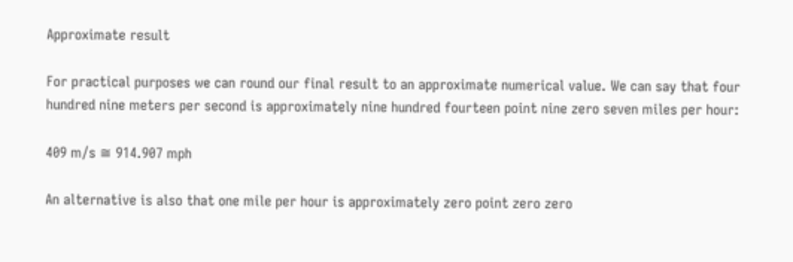Approximate result

For practical purposes we can round our final result to an approximate numerical value. We can say that four hundred nine meters per second is approximately nine hundred fourteen point nine zero seven miles per hour:

409 m/s ≅ 914.907 mph

An alternative is also that one mile per hour is approximately zero point zero zero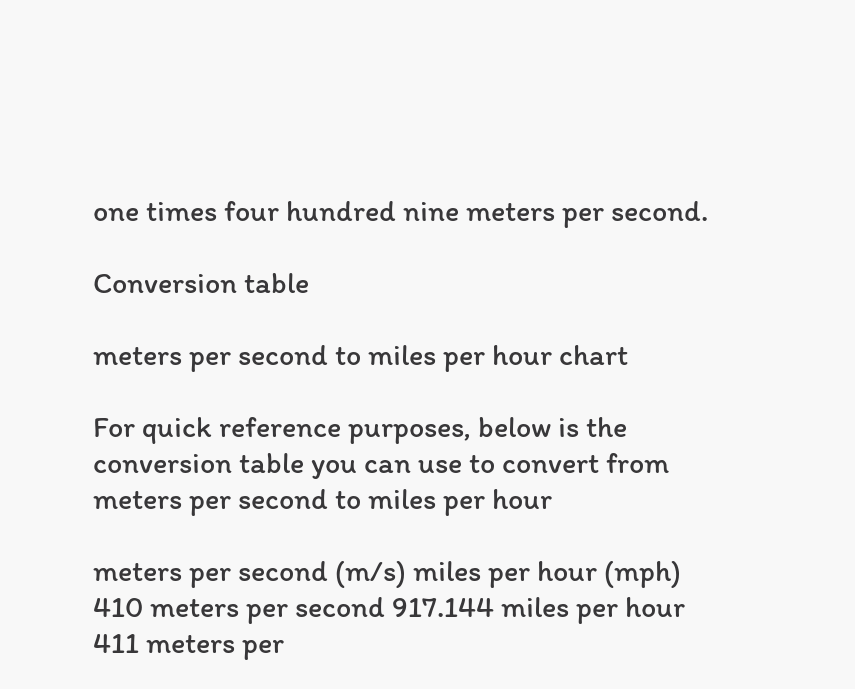one times four hundred nine meters per second.

Conversion table

meters per second to miles per hour chart

For quick reference purposes, below is the conversion table you can use to convert from meters per second to miles per hour

meters per second (m/s) miles per hour (mph)
410 meters per second 917.144 miles per hour
411 meters per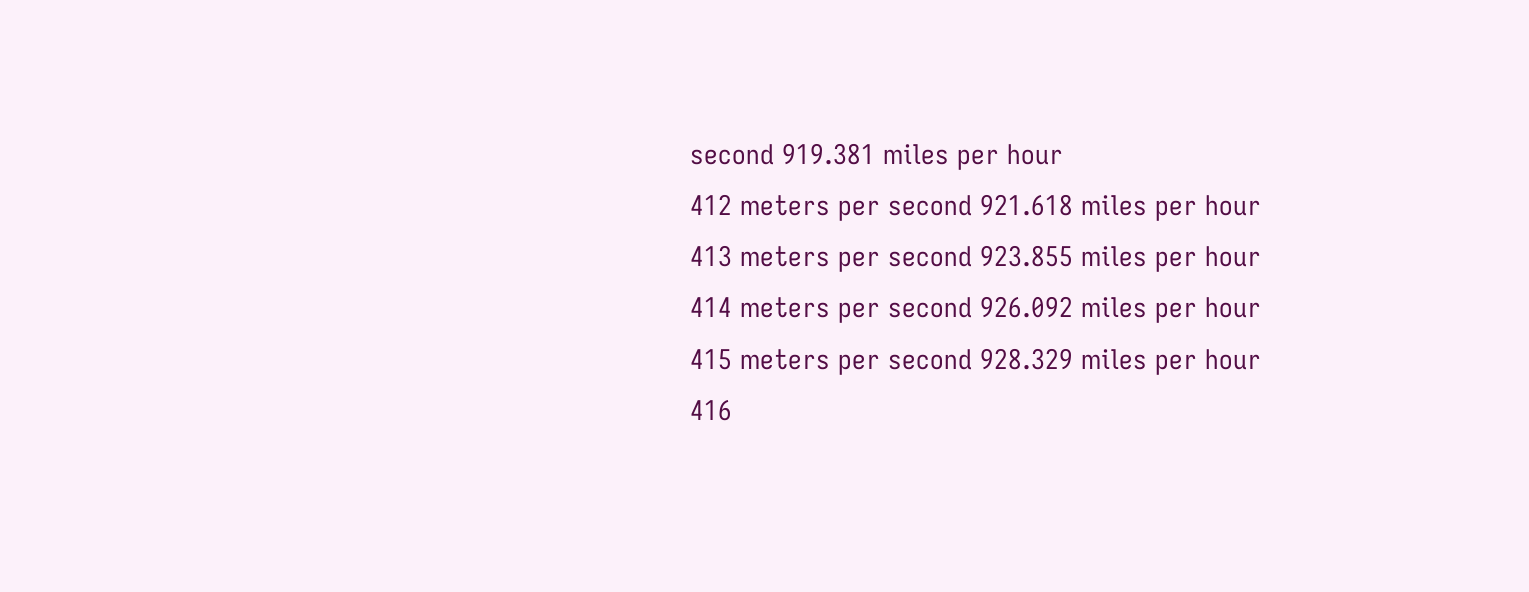second 919.381 miles per hour
412 meters per second 921.618 miles per hour
413 meters per second 923.855 miles per hour
414 meters per second 926.092 miles per hour
415 meters per second 928.329 miles per hour
416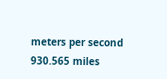meters per second 930.565 miles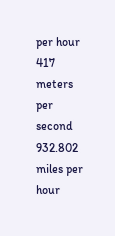per hour
417 meters per second 932.802 miles per hour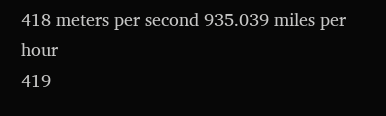418 meters per second 935.039 miles per hour
419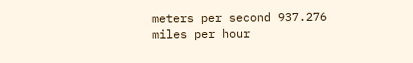meters per second 937.276 miles per hour